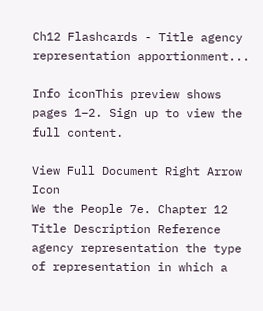Ch12 Flashcards - Title agency representation apportionment...

Info iconThis preview shows pages 1–2. Sign up to view the full content.

View Full Document Right Arrow Icon
We the People 7e. Chapter 12 Title Description Reference agency representation the type of representation in which a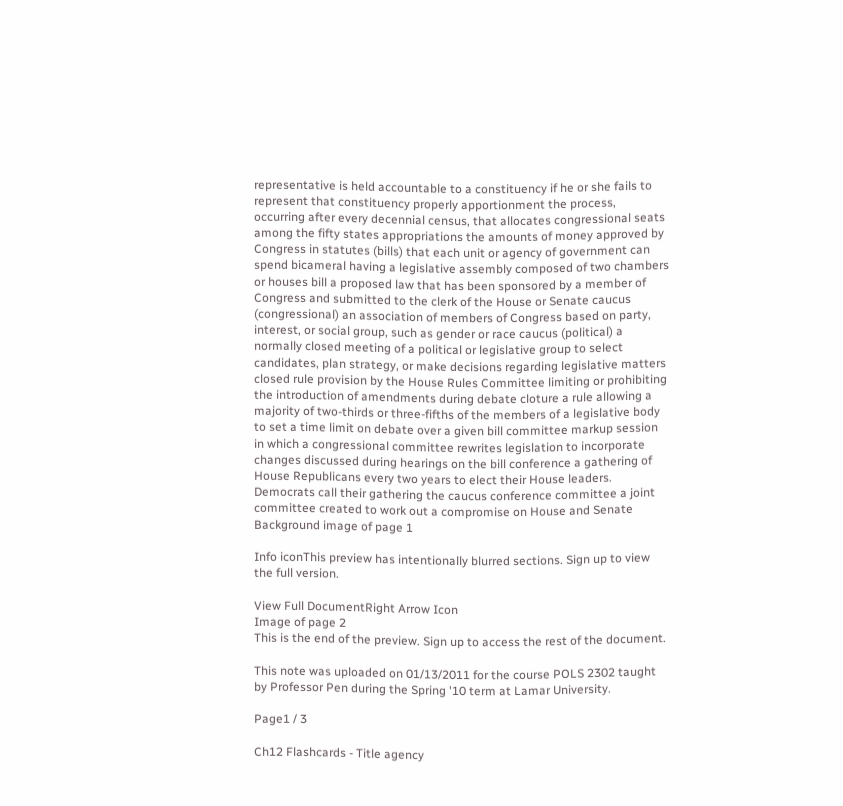representative is held accountable to a constituency if he or she fails to represent that constituency properly apportionment the process, occurring after every decennial census, that allocates congressional seats among the fifty states appropriations the amounts of money approved by Congress in statutes (bills) that each unit or agency of government can spend bicameral having a legislative assembly composed of two chambers or houses bill a proposed law that has been sponsored by a member of Congress and submitted to the clerk of the House or Senate caucus (congressional) an association of members of Congress based on party, interest, or social group, such as gender or race caucus (political) a normally closed meeting of a political or legislative group to select candidates, plan strategy, or make decisions regarding legislative matters closed rule provision by the House Rules Committee limiting or prohibiting the introduction of amendments during debate cloture a rule allowing a majority of two-thirds or three-fifths of the members of a legislative body to set a time limit on debate over a given bill committee markup session in which a congressional committee rewrites legislation to incorporate changes discussed during hearings on the bill conference a gathering of House Republicans every two years to elect their House leaders. Democrats call their gathering the caucus conference committee a joint committee created to work out a compromise on House and Senate
Background image of page 1

Info iconThis preview has intentionally blurred sections. Sign up to view the full version.

View Full DocumentRight Arrow Icon
Image of page 2
This is the end of the preview. Sign up to access the rest of the document.

This note was uploaded on 01/13/2011 for the course POLS 2302 taught by Professor Pen during the Spring '10 term at Lamar University.

Page1 / 3

Ch12 Flashcards - Title agency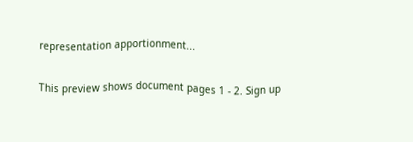representation apportionment...

This preview shows document pages 1 - 2. Sign up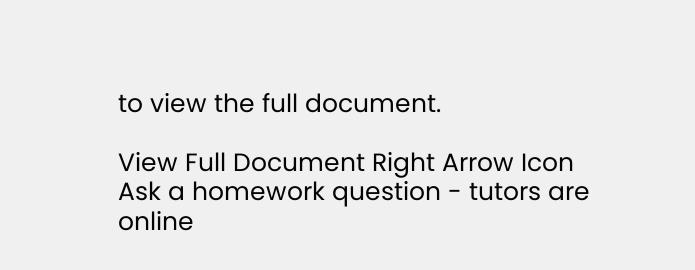to view the full document.

View Full Document Right Arrow Icon
Ask a homework question - tutors are online